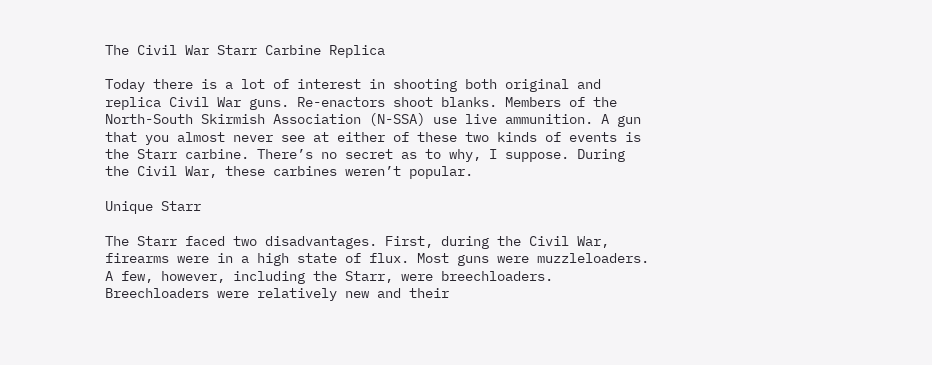The Civil War Starr Carbine Replica

Today there is a lot of interest in shooting both original and replica Civil War guns. Re-enactors shoot blanks. Members of the North-South Skirmish Association (N-SSA) use live ammunition. A gun that you almost never see at either of these two kinds of events is the Starr carbine. There’s no secret as to why, I suppose. During the Civil War, these carbines weren’t popular.

Unique Starr

The Starr faced two disadvantages. First, during the Civil War, firearms were in a high state of flux. Most guns were muzzleloaders. A few, however, including the Starr, were breechloaders. Breechloaders were relatively new and their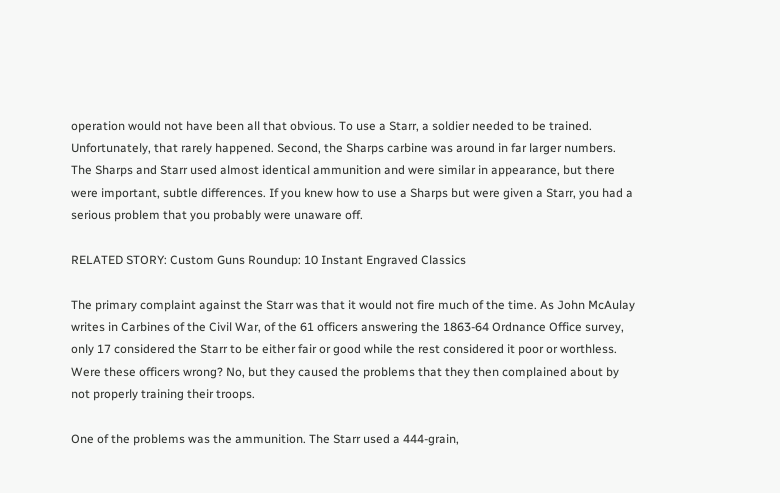operation would not have been all that obvious. To use a Starr, a soldier needed to be trained. Unfortunately, that rarely happened. Second, the Sharps carbine was around in far larger numbers. The Sharps and Starr used almost identical ammunition and were similar in appearance, but there were important, subtle differences. If you knew how to use a Sharps but were given a Starr, you had a serious problem that you probably were unaware off.

RELATED STORY: Custom Guns Roundup: 10 Instant Engraved Classics

The primary complaint against the Starr was that it would not fire much of the time. As John McAulay writes in Carbines of the Civil War, of the 61 officers answering the 1863-64 Ordnance Office survey, only 17 considered the Starr to be either fair or good while the rest considered it poor or worthless. Were these officers wrong? No, but they caused the problems that they then complained about by not properly training their troops.

One of the problems was the ammunition. The Starr used a 444-grain,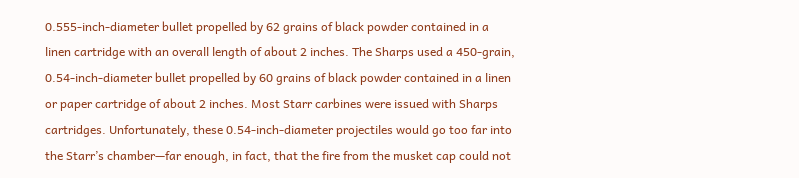0.555-inch-diameter bullet propelled by 62 grains of black powder contained in a linen cartridge with an overall length of about 2 inches. The Sharps used a 450-grain, 0.54-inch-diameter bullet propelled by 60 grains of black powder contained in a linen or paper cartridge of about 2 inches. Most Starr carbines were issued with Sharps cartridges. Unfortunately, these 0.54-inch-diameter projectiles would go too far into the Starr’s chamber—far enough, in fact, that the fire from the musket cap could not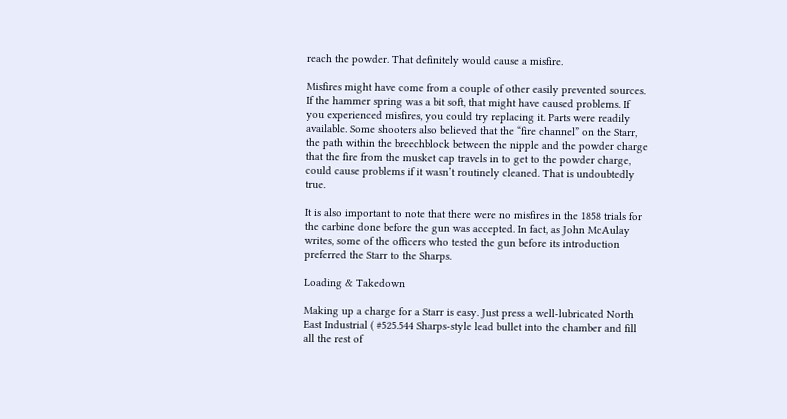reach the powder. That definitely would cause a misfire.

Misfires might have come from a couple of other easily prevented sources. If the hammer spring was a bit soft, that might have caused problems. If you experienced misfires, you could try replacing it. Parts were readily available. Some shooters also believed that the “fire channel” on the Starr, the path within the breechblock between the nipple and the powder charge that the fire from the musket cap travels in to get to the powder charge, could cause problems if it wasn’t routinely cleaned. That is undoubtedly true.

It is also important to note that there were no misfires in the 1858 trials for the carbine done before the gun was accepted. In fact, as John McAulay writes, some of the officers who tested the gun before its introduction preferred the Starr to the Sharps.

Loading & Takedown

Making up a charge for a Starr is easy. Just press a well-lubricated North East Industrial ( #525.544 Sharps-style lead bullet into the chamber and fill all the rest of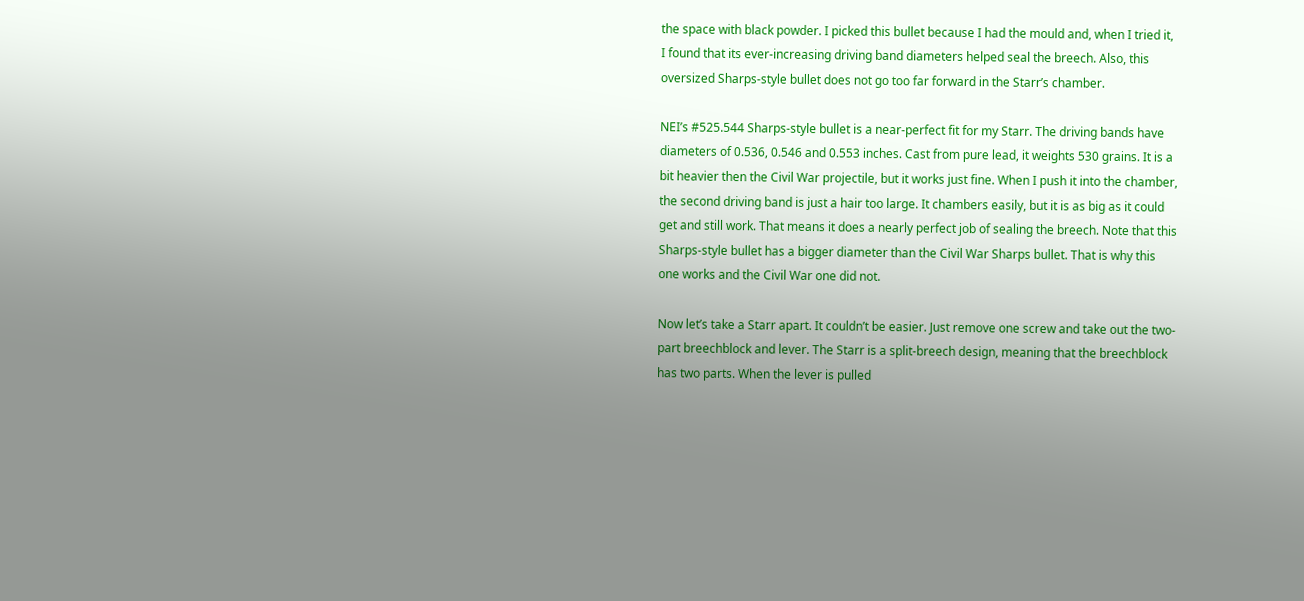the space with black powder. I picked this bullet because I had the mould and, when I tried it, I found that its ever-increasing driving band diameters helped seal the breech. Also, this oversized Sharps-style bullet does not go too far forward in the Starr’s chamber.

NEI’s #525.544 Sharps-style bullet is a near-perfect fit for my Starr. The driving bands have diameters of 0.536, 0.546 and 0.553 inches. Cast from pure lead, it weights 530 grains. It is a bit heavier then the Civil War projectile, but it works just fine. When I push it into the chamber, the second driving band is just a hair too large. It chambers easily, but it is as big as it could get and still work. That means it does a nearly perfect job of sealing the breech. Note that this Sharps-style bullet has a bigger diameter than the Civil War Sharps bullet. That is why this one works and the Civil War one did not.

Now let’s take a Starr apart. It couldn’t be easier. Just remove one screw and take out the two-part breechblock and lever. The Starr is a split-breech design, meaning that the breechblock has two parts. When the lever is pulled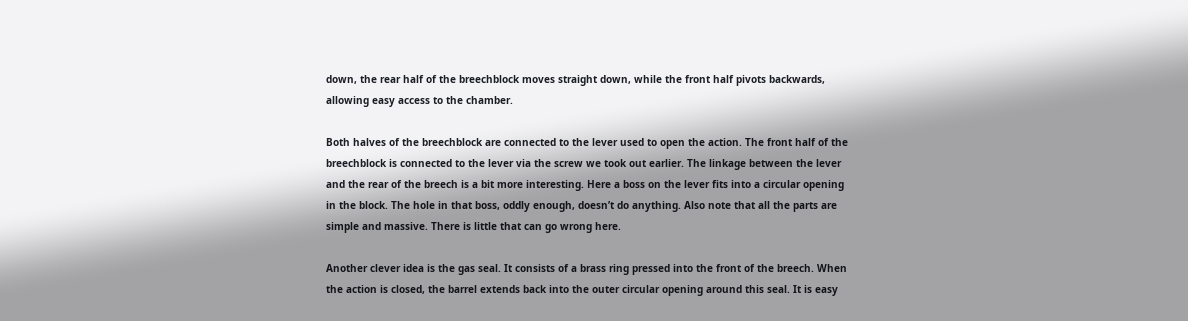down, the rear half of the breechblock moves straight down, while the front half pivots backwards, allowing easy access to the chamber.

Both halves of the breechblock are connected to the lever used to open the action. The front half of the breechblock is connected to the lever via the screw we took out earlier. The linkage between the lever and the rear of the breech is a bit more interesting. Here a boss on the lever fits into a circular opening in the block. The hole in that boss, oddly enough, doesn’t do anything. Also note that all the parts are simple and massive. There is little that can go wrong here.

Another clever idea is the gas seal. It consists of a brass ring pressed into the front of the breech. When the action is closed, the barrel extends back into the outer circular opening around this seal. It is easy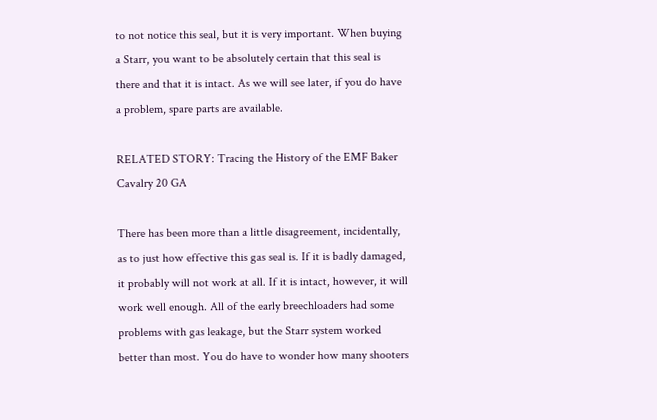to not notice this seal, but it is very important. When buying a Starr, you want to be absolutely certain that this seal is there and that it is intact. As we will see later, if you do have a problem, spare parts are available.

RELATED STORY: Tracing the History of the EMF Baker Cavalry 20 GA

There has been more than a little disagreement, incidentally, as to just how effective this gas seal is. If it is badly damaged, it probably will not work at all. If it is intact, however, it will work well enough. All of the early breechloaders had some problems with gas leakage, but the Starr system worked better than most. You do have to wonder how many shooters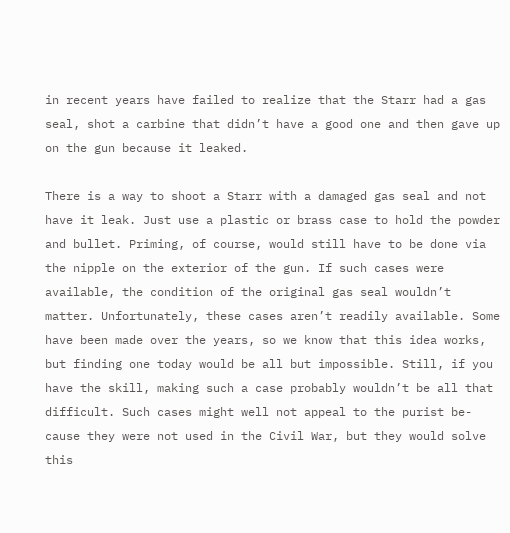in recent years have failed to realize that the Starr had a gas seal, shot a carbine that didn’t have a good one and then gave up on the gun because it leaked.

There is a way to shoot a Starr with a damaged gas seal and not have it leak. Just use a plastic or brass case to hold the powder and bullet. Priming, of course, would still have to be done via the nipple on the exterior of the gun. If such cases were available, the condition of the original gas seal wouldn’t matter. Unfortunately, these cases aren’t readily available. Some have been made over the years, so we know that this idea works, but finding one today would be all but impossible. Still, if you have the skill, making such a case probably wouldn’t be all that difficult. Such cases might well not appeal to the purist be-cause they were not used in the Civil War, but they would solve this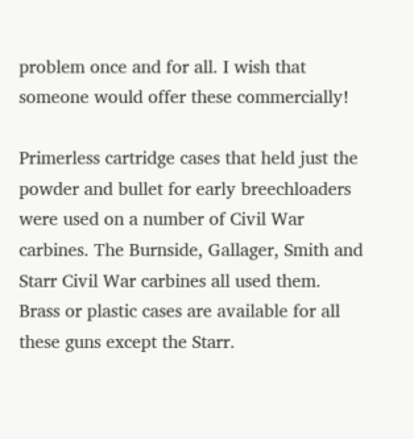problem once and for all. I wish that someone would offer these commercially!

Primerless cartridge cases that held just the powder and bullet for early breechloaders were used on a number of Civil War carbines. The Burnside, Gallager, Smith and Starr Civil War carbines all used them. Brass or plastic cases are available for all these guns except the Starr.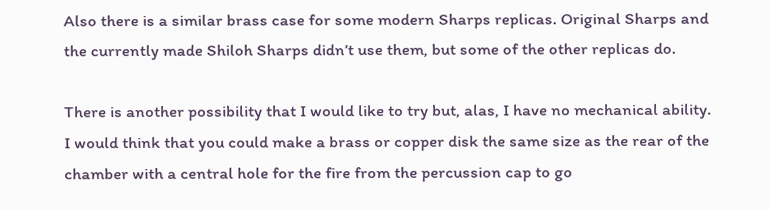Also there is a similar brass case for some modern Sharps replicas. Original Sharps and the currently made Shiloh Sharps didn’t use them, but some of the other replicas do.

There is another possibility that I would like to try but, alas, I have no mechanical ability. I would think that you could make a brass or copper disk the same size as the rear of the chamber with a central hole for the fire from the percussion cap to go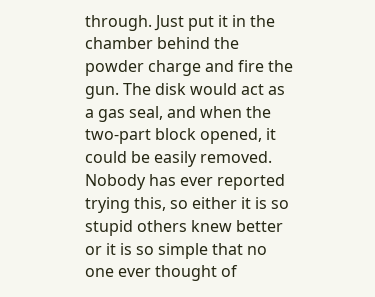through. Just put it in the chamber behind the powder charge and fire the gun. The disk would act as a gas seal, and when the two-part block opened, it could be easily removed. Nobody has ever reported trying this, so either it is so stupid others knew better or it is so simple that no one ever thought of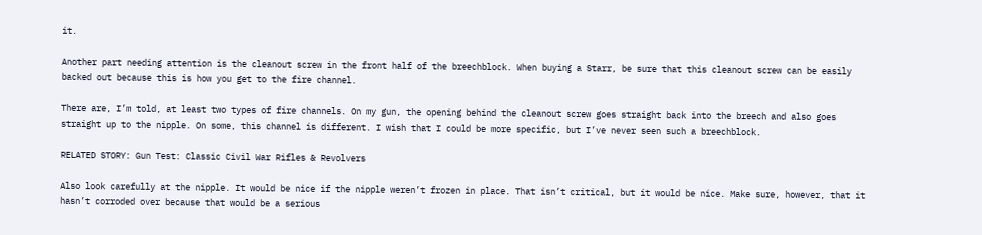it.

Another part needing attention is the cleanout screw in the front half of the breechblock. When buying a Starr, be sure that this cleanout screw can be easily backed out because this is how you get to the fire channel.

There are, I’m told, at least two types of fire channels. On my gun, the opening behind the cleanout screw goes straight back into the breech and also goes straight up to the nipple. On some, this channel is different. I wish that I could be more specific, but I’ve never seen such a breechblock.

RELATED STORY: Gun Test: Classic Civil War Rifles & Revolvers

Also look carefully at the nipple. It would be nice if the nipple weren’t frozen in place. That isn’t critical, but it would be nice. Make sure, however, that it hasn’t corroded over because that would be a serious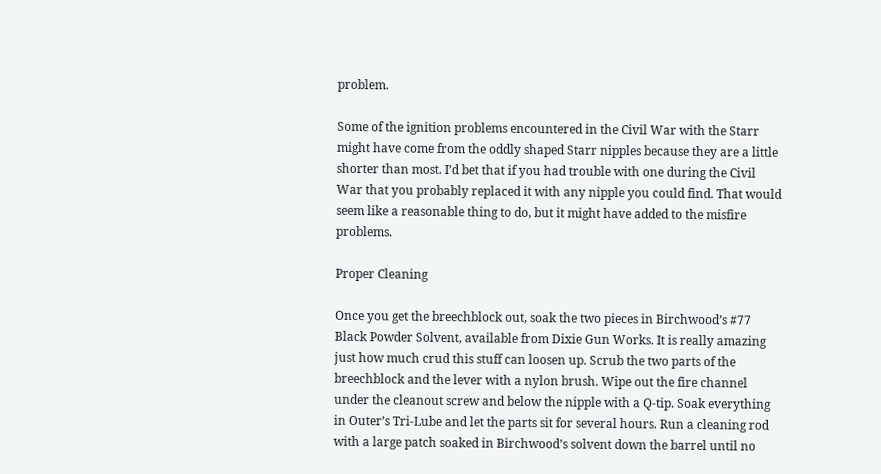problem.

Some of the ignition problems encountered in the Civil War with the Starr might have come from the oddly shaped Starr nipples because they are a little shorter than most. I’d bet that if you had trouble with one during the Civil War that you probably replaced it with any nipple you could find. That would seem like a reasonable thing to do, but it might have added to the misfire problems.

Proper Cleaning

Once you get the breechblock out, soak the two pieces in Birchwood’s #77 Black Powder Solvent, available from Dixie Gun Works. It is really amazing just how much crud this stuff can loosen up. Scrub the two parts of the breechblock and the lever with a nylon brush. Wipe out the fire channel under the cleanout screw and below the nipple with a Q-tip. Soak everything in Outer’s Tri-Lube and let the parts sit for several hours. Run a cleaning rod with a large patch soaked in Birchwood’s solvent down the barrel until no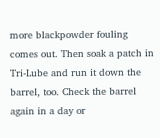more blackpowder fouling comes out. Then soak a patch in Tri-Lube and run it down the barrel, too. Check the barrel again in a day or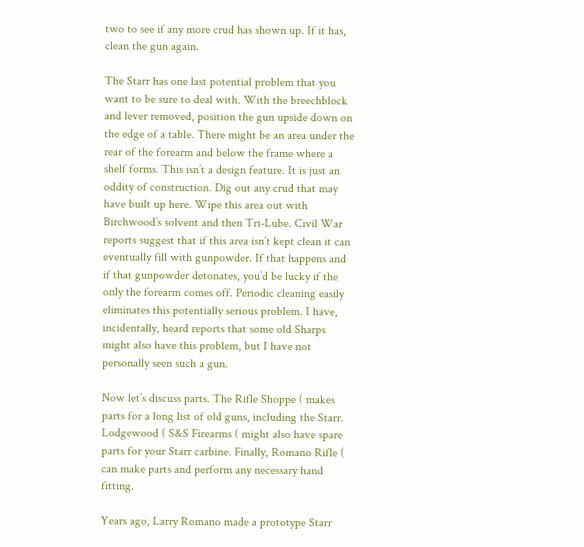two to see if any more crud has shown up. If it has, clean the gun again.

The Starr has one last potential problem that you want to be sure to deal with. With the breechblock and lever removed, position the gun upside down on the edge of a table. There might be an area under the rear of the forearm and below the frame where a shelf forms. This isn’t a design feature. It is just an oddity of construction. Dig out any crud that may have built up here. Wipe this area out with Birchwood’s solvent and then Tri-Lube. Civil War reports suggest that if this area isn’t kept clean it can eventually fill with gunpowder. If that happens and if that gunpowder detonates, you’d be lucky if the only the forearm comes off. Periodic cleaning easily eliminates this potentially serious problem. I have, incidentally, heard reports that some old Sharps might also have this problem, but I have not personally seen such a gun.

Now let’s discuss parts. The Rifle Shoppe ( makes parts for a long list of old guns, including the Starr. Lodgewood ( S&S Firearms ( might also have spare parts for your Starr carbine. Finally, Romano Rifle ( can make parts and perform any necessary hand fitting.

Years ago, Larry Romano made a prototype Starr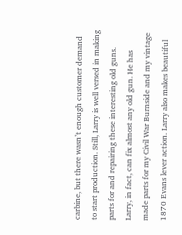carbine, but there wasn’t enough customer demand to start production. Still, Larry is well versed in making parts for and repairing these interesting old guns. Larry, in fact, can fix almost any old gun. He has made parts for my Civil War Burnside and my vintage 1870 Evans lever action. Larry also makes beautiful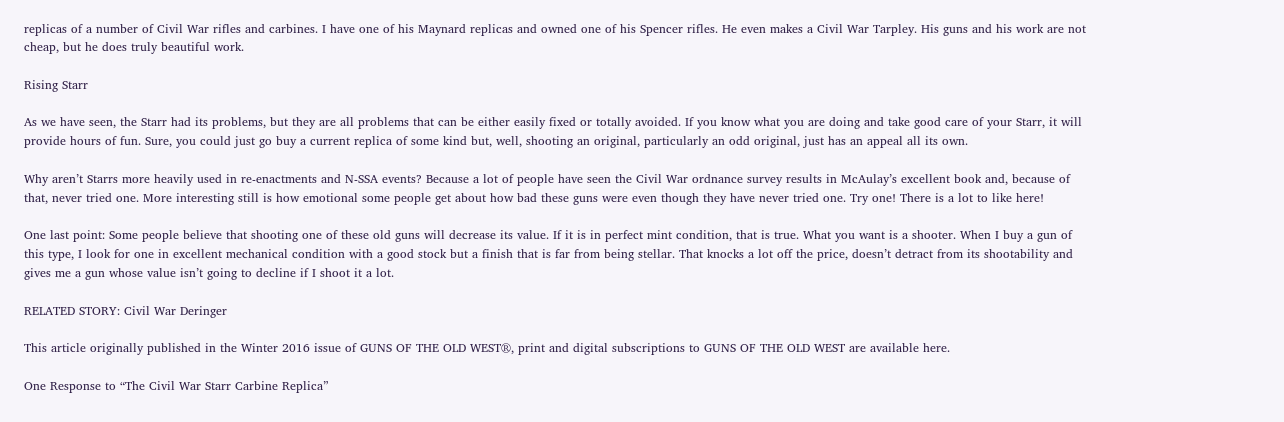replicas of a number of Civil War rifles and carbines. I have one of his Maynard replicas and owned one of his Spencer rifles. He even makes a Civil War Tarpley. His guns and his work are not cheap, but he does truly beautiful work.

Rising Starr

As we have seen, the Starr had its problems, but they are all problems that can be either easily fixed or totally avoided. If you know what you are doing and take good care of your Starr, it will provide hours of fun. Sure, you could just go buy a current replica of some kind but, well, shooting an original, particularly an odd original, just has an appeal all its own.

Why aren’t Starrs more heavily used in re-enactments and N-SSA events? Because a lot of people have seen the Civil War ordnance survey results in McAulay’s excellent book and, because of that, never tried one. More interesting still is how emotional some people get about how bad these guns were even though they have never tried one. Try one! There is a lot to like here!

One last point: Some people believe that shooting one of these old guns will decrease its value. If it is in perfect mint condition, that is true. What you want is a shooter. When I buy a gun of this type, I look for one in excellent mechanical condition with a good stock but a finish that is far from being stellar. That knocks a lot off the price, doesn’t detract from its shootability and gives me a gun whose value isn’t going to decline if I shoot it a lot.

RELATED STORY: Civil War Deringer

This article originally published in the Winter 2016 issue of GUNS OF THE OLD WEST®, print and digital subscriptions to GUNS OF THE OLD WEST are available here.

One Response to “The Civil War Starr Carbine Replica”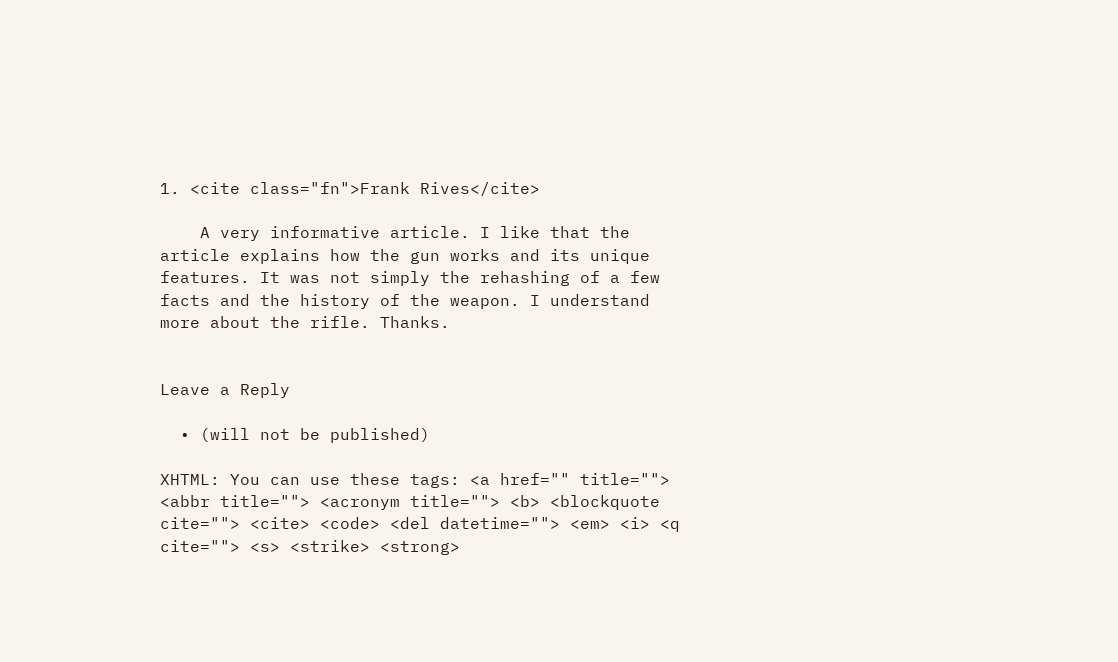1. <cite class="fn">Frank Rives</cite>

    A very informative article. I like that the article explains how the gun works and its unique features. It was not simply the rehashing of a few facts and the history of the weapon. I understand more about the rifle. Thanks.


Leave a Reply

  • (will not be published)

XHTML: You can use these tags: <a href="" title=""> <abbr title=""> <acronym title=""> <b> <blockquote cite=""> <cite> <code> <del datetime=""> <em> <i> <q cite=""> <s> <strike> <strong>